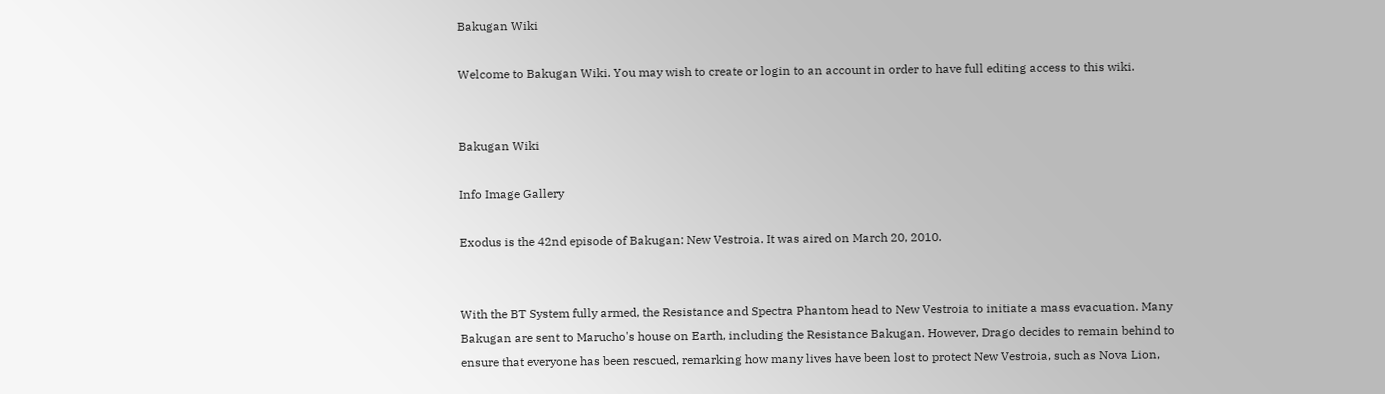Bakugan Wiki

Welcome to Bakugan Wiki. You may wish to create or login to an account in order to have full editing access to this wiki.


Bakugan Wiki

Info Image Gallery

Exodus is the 42nd episode of Bakugan: New Vestroia. It was aired on March 20, 2010.


With the BT System fully armed, the Resistance and Spectra Phantom head to New Vestroia to initiate a mass evacuation. Many Bakugan are sent to Marucho's house on Earth, including the Resistance Bakugan. However, Drago decides to remain behind to ensure that everyone has been rescued, remarking how many lives have been lost to protect New Vestroia, such as Nova Lion,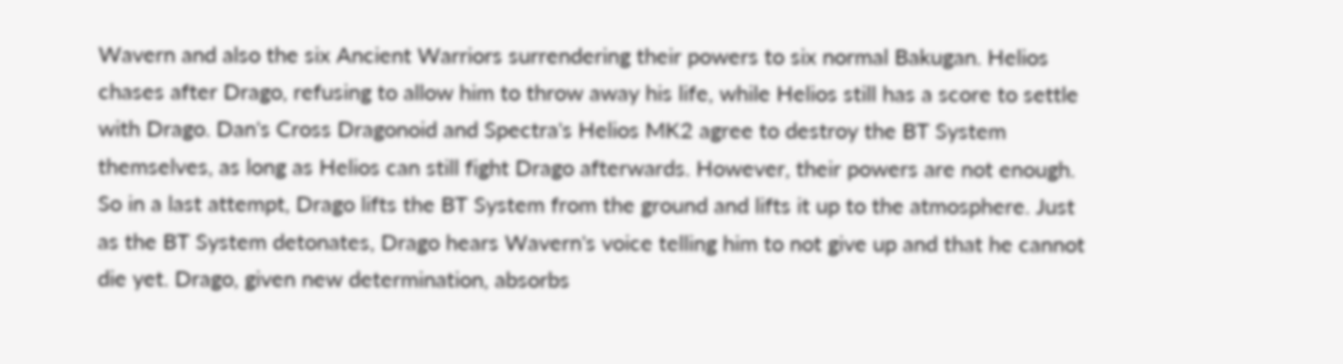Wavern and also the six Ancient Warriors surrendering their powers to six normal Bakugan. Helios chases after Drago, refusing to allow him to throw away his life, while Helios still has a score to settle with Drago. Dan's Cross Dragonoid and Spectra's Helios MK2 agree to destroy the BT System themselves, as long as Helios can still fight Drago afterwards. However, their powers are not enough. So in a last attempt, Drago lifts the BT System from the ground and lifts it up to the atmosphere. Just as the BT System detonates, Drago hears Wavern's voice telling him to not give up and that he cannot die yet. Drago, given new determination, absorbs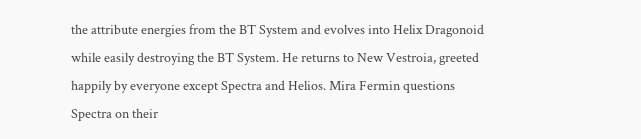the attribute energies from the BT System and evolves into Helix Dragonoid while easily destroying the BT System. He returns to New Vestroia, greeted happily by everyone except Spectra and Helios. Mira Fermin questions Spectra on their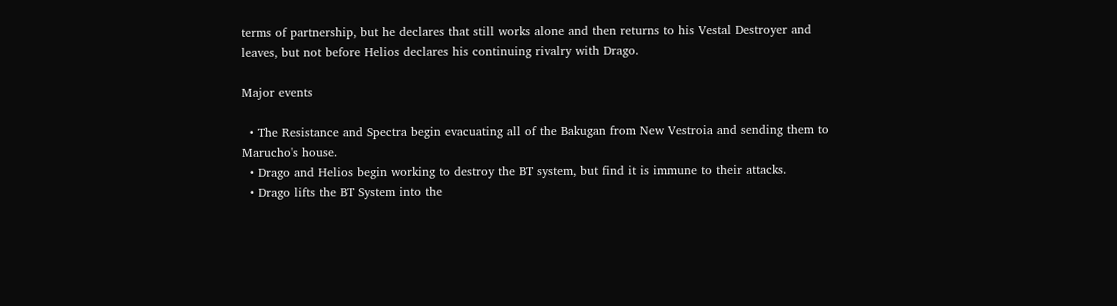terms of partnership, but he declares that still works alone and then returns to his Vestal Destroyer and leaves, but not before Helios declares his continuing rivalry with Drago.

Major events

  • The Resistance and Spectra begin evacuating all of the Bakugan from New Vestroia and sending them to Marucho's house.
  • Drago and Helios begin working to destroy the BT system, but find it is immune to their attacks.
  • Drago lifts the BT System into the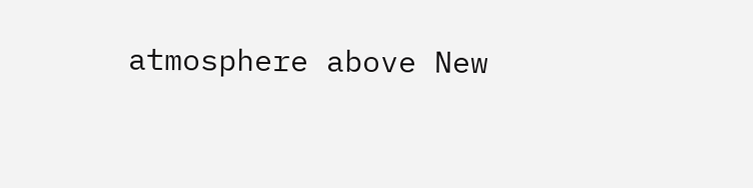atmosphere above New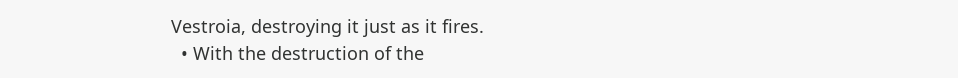Vestroia, destroying it just as it fires.
  • With the destruction of the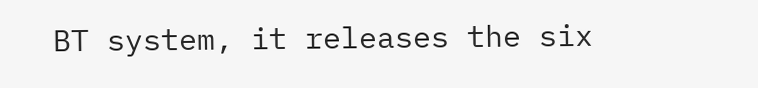BT system, it releases the six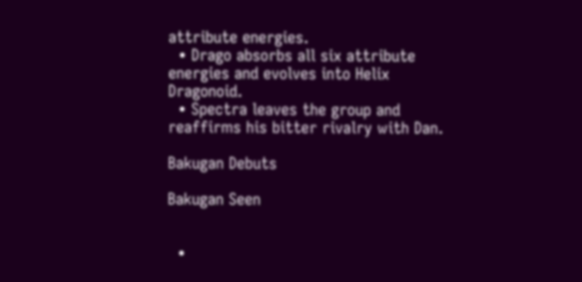attribute energies.
  • Drago absorbs all six attribute energies and evolves into Helix Dragonoid.
  • Spectra leaves the group and reaffirms his bitter rivalry with Dan.

Bakugan Debuts

Bakugan Seen


  •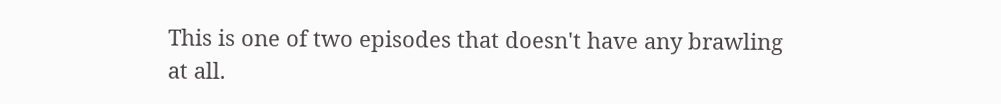This is one of two episodes that doesn't have any brawling at all.